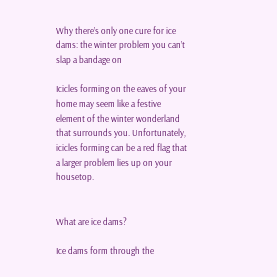Why there’s only one cure for ice dams: the winter problem you can’t slap a bandage on

Icicles forming on the eaves of your home may seem like a festive element of the winter wonderland that surrounds you. Unfortunately, icicles forming can be a red flag that a larger problem lies up on your housetop.


What are ice dams?

Ice dams form through the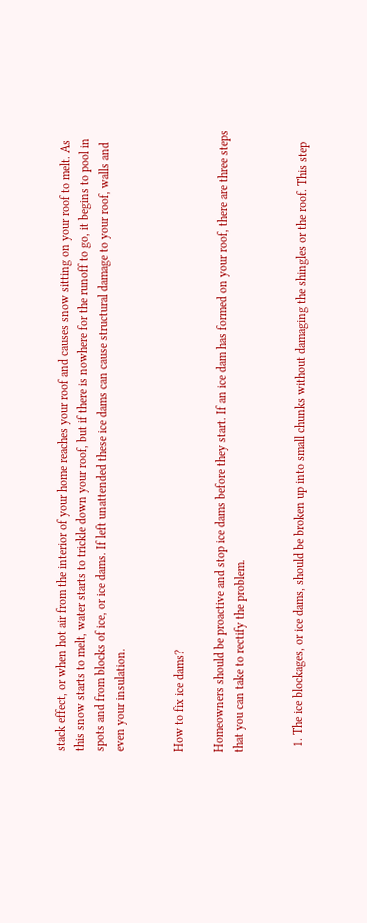stack effect, or when hot air from the interior of your home reaches your roof and causes snow sitting on your roof to melt. As this snow starts to melt, water starts to trickle down your roof, but if there is nowhere for the runoff to go, it begins to pool in spots and from blocks of ice, or ice dams. If left unattended these ice dams can cause structural damage to your roof, walls and even your insulation.


How to fix ice dams?

Homeowners should be proactive and stop ice dams before they start. If an ice dam has formed on your roof, there are three steps that you can take to rectify the problem.


  1. The ice blockages, or ice dams, should be broken up into small chunks without damaging the shingles or the roof. This step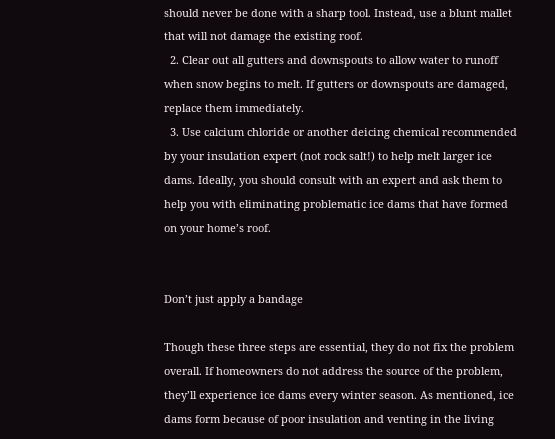should never be done with a sharp tool. Instead, use a blunt mallet that will not damage the existing roof.
  2. Clear out all gutters and downspouts to allow water to runoff when snow begins to melt. If gutters or downspouts are damaged, replace them immediately.
  3. Use calcium chloride or another deicing chemical recommended by your insulation expert (not rock salt!) to help melt larger ice dams. Ideally, you should consult with an expert and ask them to help you with eliminating problematic ice dams that have formed on your home’s roof.


Don’t just apply a bandage

Though these three steps are essential, they do not fix the problem overall. If homeowners do not address the source of the problem, they’ll experience ice dams every winter season. As mentioned, ice dams form because of poor insulation and venting in the living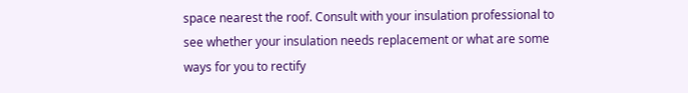space nearest the roof. Consult with your insulation professional to see whether your insulation needs replacement or what are some ways for you to rectify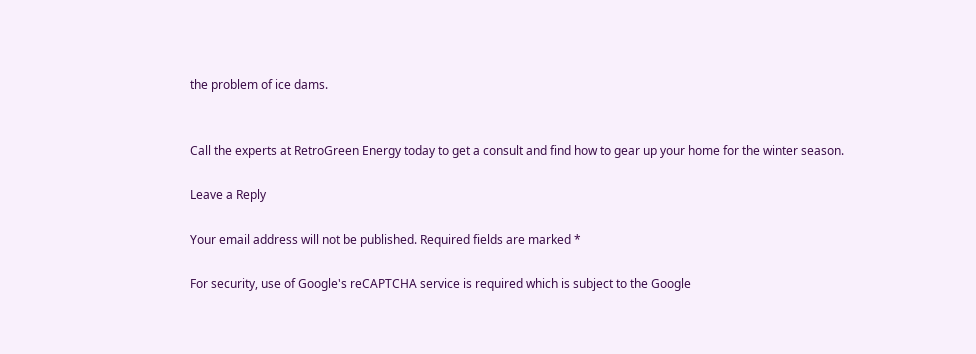the problem of ice dams.


Call the experts at RetroGreen Energy today to get a consult and find how to gear up your home for the winter season.

Leave a Reply

Your email address will not be published. Required fields are marked *

For security, use of Google's reCAPTCHA service is required which is subject to the Google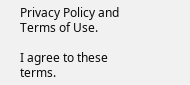Privacy Policy and Terms of Use.

I agree to these terms.